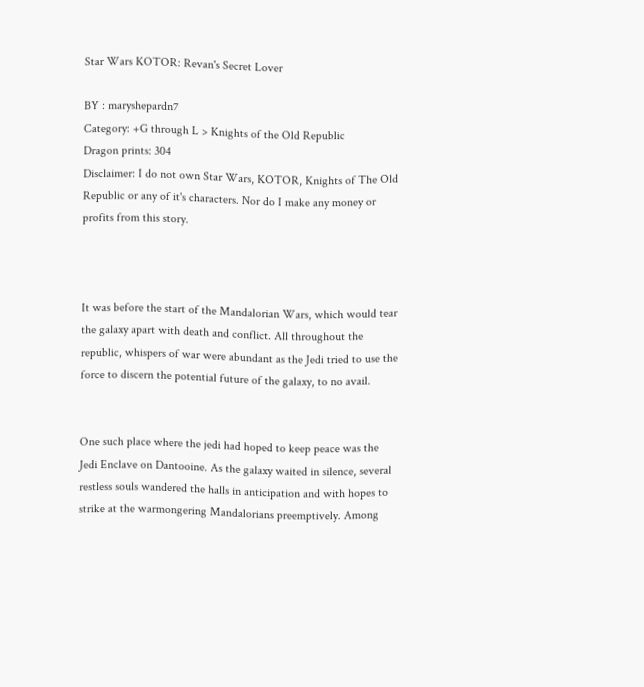Star Wars KOTOR: Revan's Secret Lover

BY : maryshepardn7
Category: +G through L > Knights of the Old Republic
Dragon prints: 304
Disclaimer: I do not own Star Wars, KOTOR, Knights of The Old Republic or any of it's characters. Nor do I make any money or profits from this story.



It was before the start of the Mandalorian Wars, which would tear the galaxy apart with death and conflict. All throughout the republic, whispers of war were abundant as the Jedi tried to use the force to discern the potential future of the galaxy, to no avail.


One such place where the jedi had hoped to keep peace was the Jedi Enclave on Dantooine. As the galaxy waited in silence, several restless souls wandered the halls in anticipation and with hopes to strike at the warmongering Mandalorians preemptively. Among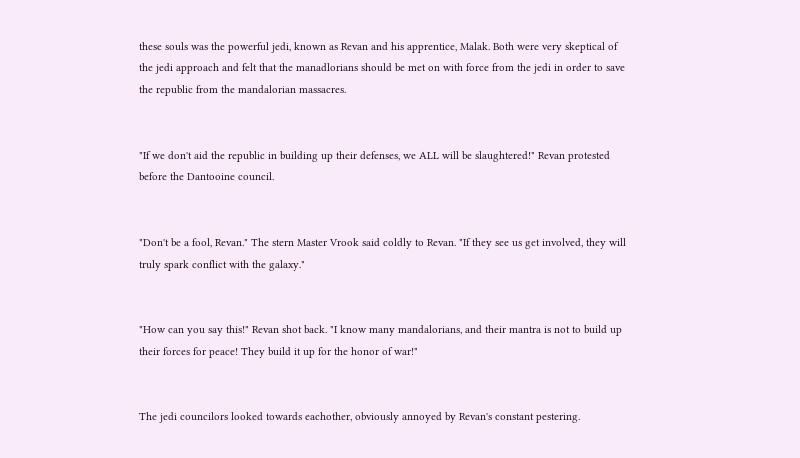these souls was the powerful jedi, known as Revan and his apprentice, Malak. Both were very skeptical of the jedi approach and felt that the manadlorians should be met on with force from the jedi in order to save the republic from the mandalorian massacres.


"If we don't aid the republic in building up their defenses, we ALL will be slaughtered!" Revan protested before the Dantooine council.


"Don't be a fool, Revan." The stern Master Vrook said coldly to Revan. "If they see us get involved, they will truly spark conflict with the galaxy."


"How can you say this!" Revan shot back. "I know many mandalorians, and their mantra is not to build up their forces for peace! They build it up for the honor of war!"


The jedi councilors looked towards eachother, obviously annoyed by Revan's constant pestering.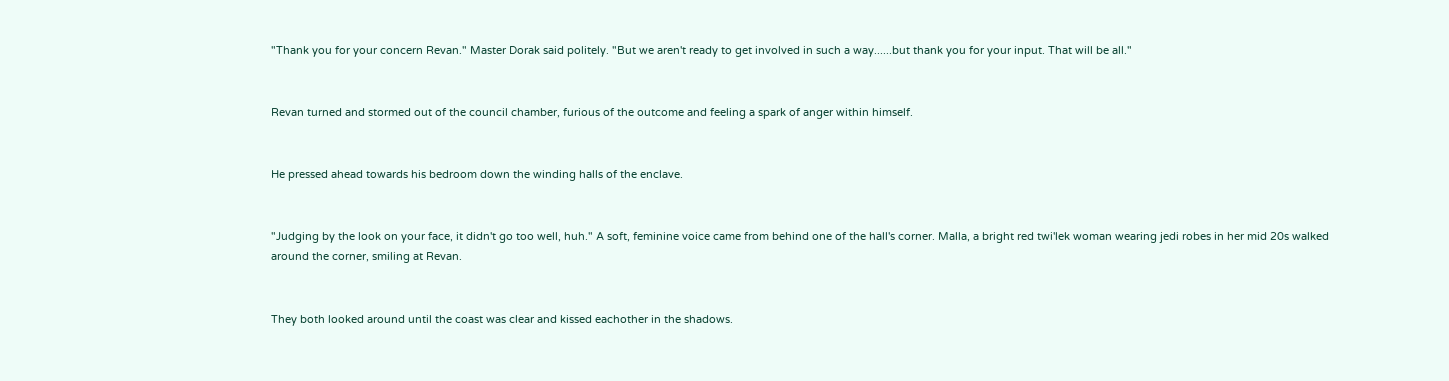"Thank you for your concern Revan." Master Dorak said politely. "But we aren't ready to get involved in such a way......but thank you for your input. That will be all."


Revan turned and stormed out of the council chamber, furious of the outcome and feeling a spark of anger within himself.


He pressed ahead towards his bedroom down the winding halls of the enclave.


"Judging by the look on your face, it didn't go too well, huh." A soft, feminine voice came from behind one of the hall's corner. Malla, a bright red twi'lek woman wearing jedi robes in her mid 20s walked around the corner, smiling at Revan.


They both looked around until the coast was clear and kissed eachother in the shadows.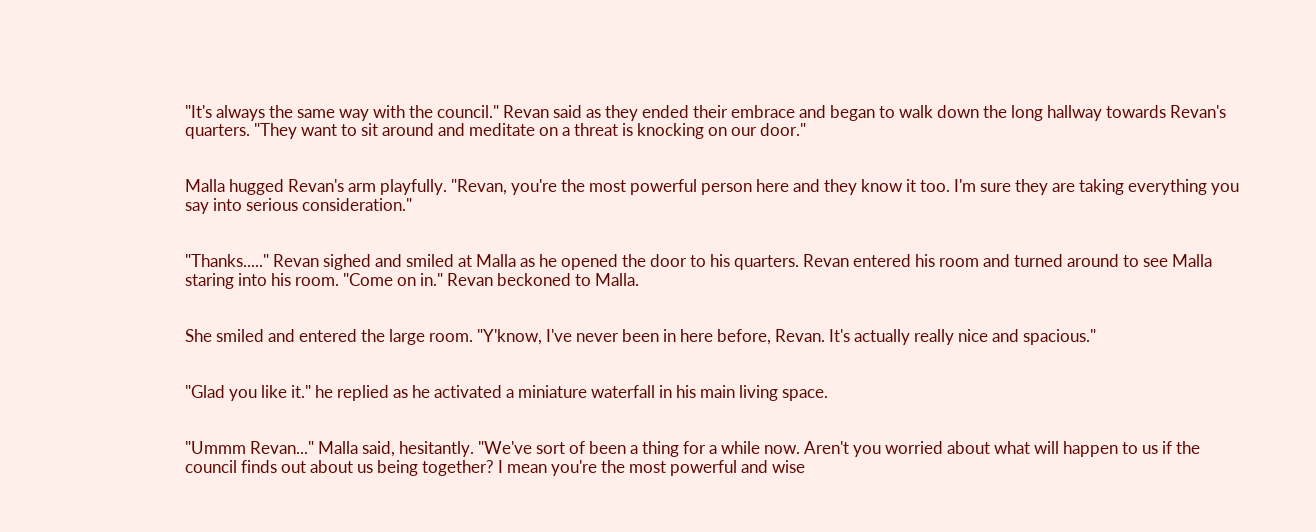"It's always the same way with the council." Revan said as they ended their embrace and began to walk down the long hallway towards Revan's quarters. "They want to sit around and meditate on a threat is knocking on our door."


Malla hugged Revan's arm playfully. "Revan, you're the most powerful person here and they know it too. I'm sure they are taking everything you say into serious consideration."


"Thanks....." Revan sighed and smiled at Malla as he opened the door to his quarters. Revan entered his room and turned around to see Malla staring into his room. "Come on in." Revan beckoned to Malla.


She smiled and entered the large room. "Y'know, I've never been in here before, Revan. It's actually really nice and spacious."


"Glad you like it." he replied as he activated a miniature waterfall in his main living space.


"Ummm Revan..." Malla said, hesitantly. "We've sort of been a thing for a while now. Aren't you worried about what will happen to us if the council finds out about us being together? I mean you're the most powerful and wise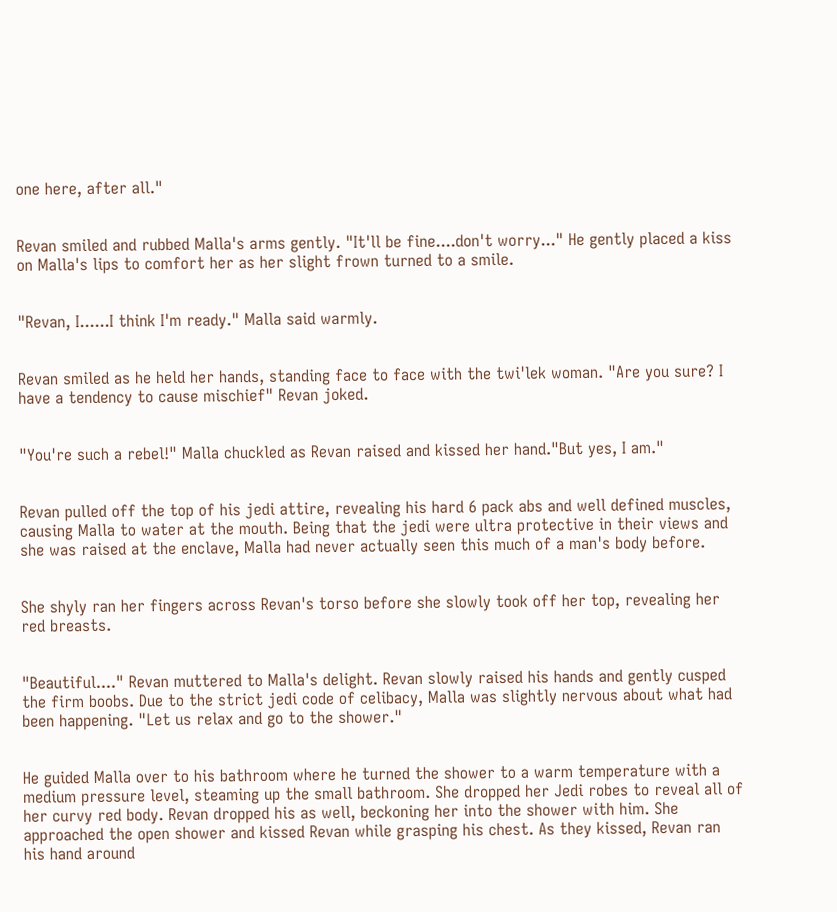one here, after all."


Revan smiled and rubbed Malla's arms gently. "It'll be fine....don't worry..." He gently placed a kiss on Malla's lips to comfort her as her slight frown turned to a smile.


"Revan, I......I think I'm ready." Malla said warmly.


Revan smiled as he held her hands, standing face to face with the twi'lek woman. "Are you sure? I have a tendency to cause mischief" Revan joked.


"You're such a rebel!" Malla chuckled as Revan raised and kissed her hand."But yes, I am."


Revan pulled off the top of his jedi attire, revealing his hard 6 pack abs and well defined muscles, causing Malla to water at the mouth. Being that the jedi were ultra protective in their views and she was raised at the enclave, Malla had never actually seen this much of a man's body before.


She shyly ran her fingers across Revan's torso before she slowly took off her top, revealing her red breasts.


"Beautiful...." Revan muttered to Malla's delight. Revan slowly raised his hands and gently cusped the firm boobs. Due to the strict jedi code of celibacy, Malla was slightly nervous about what had been happening. "Let us relax and go to the shower."


He guided Malla over to his bathroom where he turned the shower to a warm temperature with a medium pressure level, steaming up the small bathroom. She dropped her Jedi robes to reveal all of her curvy red body. Revan dropped his as well, beckoning her into the shower with him. She approached the open shower and kissed Revan while grasping his chest. As they kissed, Revan ran his hand around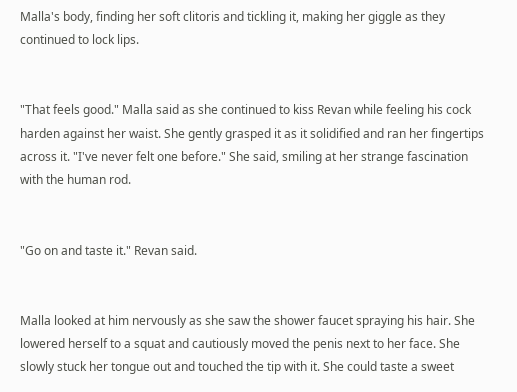Malla's body, finding her soft clitoris and tickling it, making her giggle as they continued to lock lips.


"That feels good." Malla said as she continued to kiss Revan while feeling his cock harden against her waist. She gently grasped it as it solidified and ran her fingertips across it. "I've never felt one before." She said, smiling at her strange fascination with the human rod.


"Go on and taste it." Revan said.


Malla looked at him nervously as she saw the shower faucet spraying his hair. She lowered herself to a squat and cautiously moved the penis next to her face. She slowly stuck her tongue out and touched the tip with it. She could taste a sweet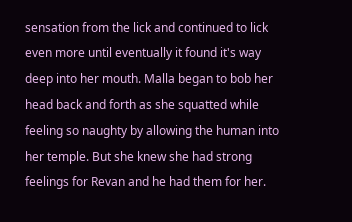sensation from the lick and continued to lick even more until eventually it found it's way deep into her mouth. Malla began to bob her head back and forth as she squatted while feeling so naughty by allowing the human into her temple. But she knew she had strong feelings for Revan and he had them for her.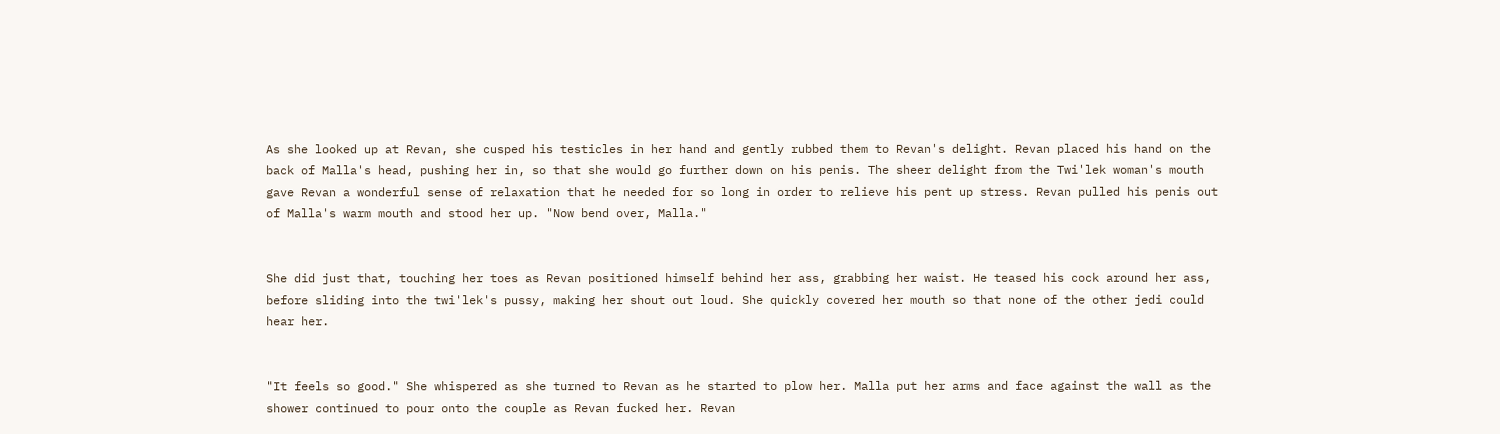As she looked up at Revan, she cusped his testicles in her hand and gently rubbed them to Revan's delight. Revan placed his hand on the back of Malla's head, pushing her in, so that she would go further down on his penis. The sheer delight from the Twi'lek woman's mouth gave Revan a wonderful sense of relaxation that he needed for so long in order to relieve his pent up stress. Revan pulled his penis out of Malla's warm mouth and stood her up. "Now bend over, Malla."


She did just that, touching her toes as Revan positioned himself behind her ass, grabbing her waist. He teased his cock around her ass, before sliding into the twi'lek's pussy, making her shout out loud. She quickly covered her mouth so that none of the other jedi could hear her.


"It feels so good." She whispered as she turned to Revan as he started to plow her. Malla put her arms and face against the wall as the shower continued to pour onto the couple as Revan fucked her. Revan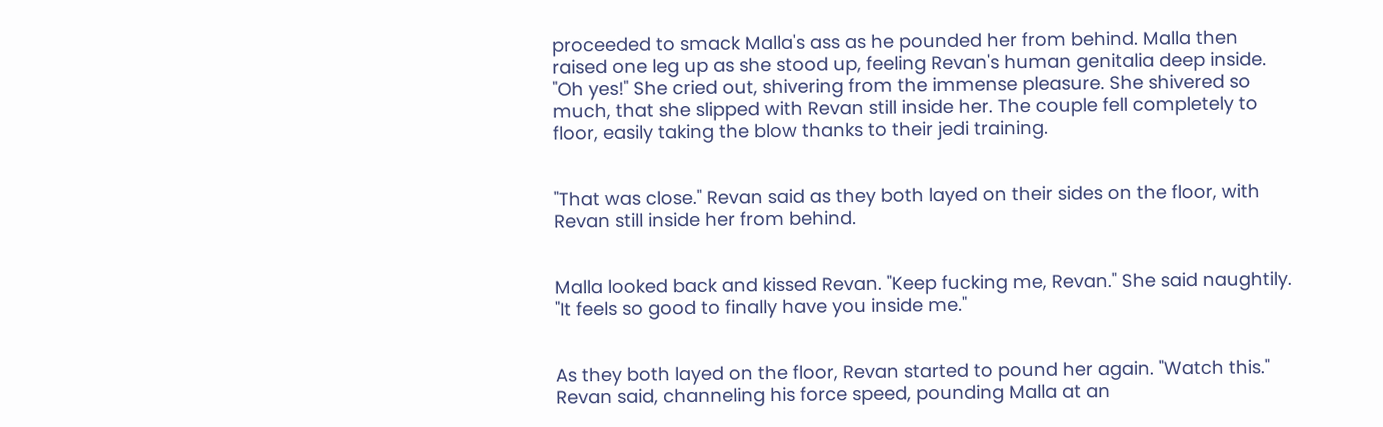proceeded to smack Malla's ass as he pounded her from behind. Malla then raised one leg up as she stood up, feeling Revan's human genitalia deep inside. "Oh yes!" She cried out, shivering from the immense pleasure. She shivered so much, that she slipped with Revan still inside her. The couple fell completely to floor, easily taking the blow thanks to their jedi training.


"That was close." Revan said as they both layed on their sides on the floor, with Revan still inside her from behind.


Malla looked back and kissed Revan. "Keep fucking me, Revan." She said naughtily. "It feels so good to finally have you inside me."


As they both layed on the floor, Revan started to pound her again. "Watch this." Revan said, channeling his force speed, pounding Malla at an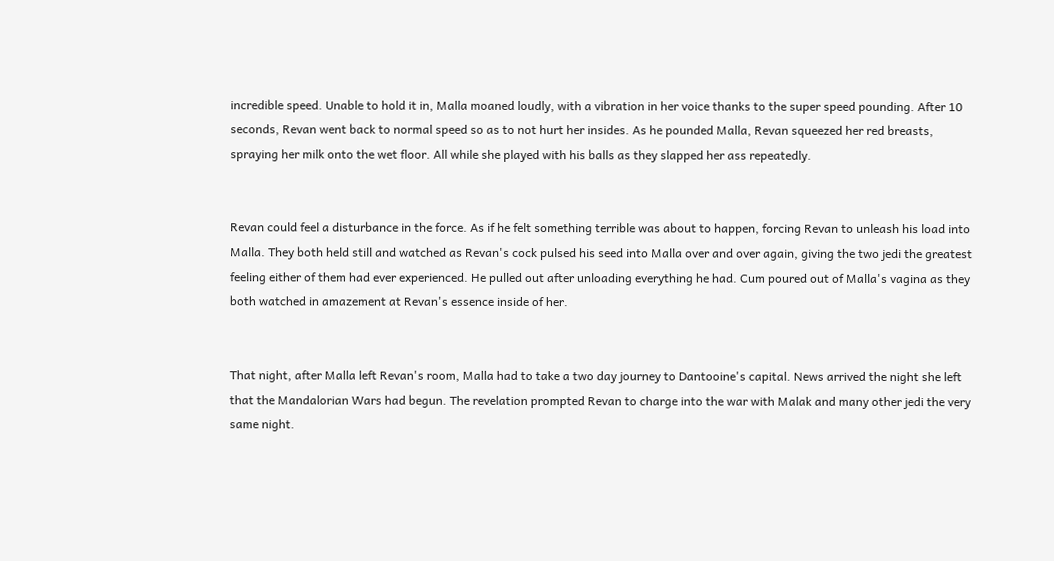incredible speed. Unable to hold it in, Malla moaned loudly, with a vibration in her voice thanks to the super speed pounding. After 10 seconds, Revan went back to normal speed so as to not hurt her insides. As he pounded Malla, Revan squeezed her red breasts, spraying her milk onto the wet floor. All while she played with his balls as they slapped her ass repeatedly.


Revan could feel a disturbance in the force. As if he felt something terrible was about to happen, forcing Revan to unleash his load into Malla. They both held still and watched as Revan's cock pulsed his seed into Malla over and over again, giving the two jedi the greatest feeling either of them had ever experienced. He pulled out after unloading everything he had. Cum poured out of Malla's vagina as they both watched in amazement at Revan's essence inside of her.


That night, after Malla left Revan's room, Malla had to take a two day journey to Dantooine's capital. News arrived the night she left that the Mandalorian Wars had begun. The revelation prompted Revan to charge into the war with Malak and many other jedi the very same night.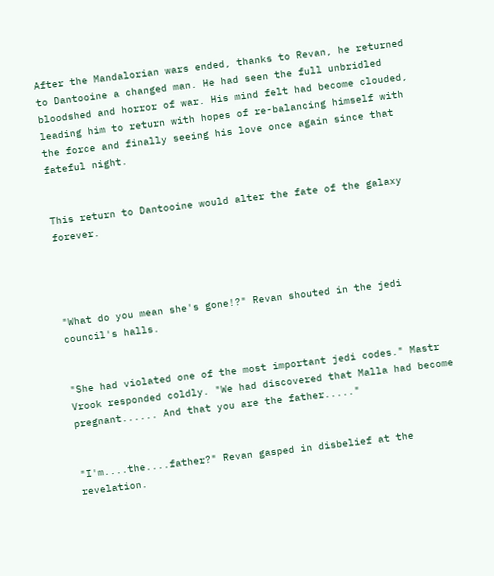After the Mandalorian wars ended, thanks to Revan, he returned to Dantooine a changed man. He had seen the full unbridled bloodshed and horror of war. His mind felt had become clouded, leading him to return with hopes of re-balancing himself with the force and finally seeing his love once again since that fateful night.


This return to Dantooine would alter the fate of the galaxy forever.




"What do you mean she's gone!?" Revan shouted in the jedi council's halls.


"She had violated one of the most important jedi codes." Mastr Vrook responded coldly. "We had discovered that Malla had become pregnant...... And that you are the father....."


"I'm....the....father?" Revan gasped in disbelief at the revelation.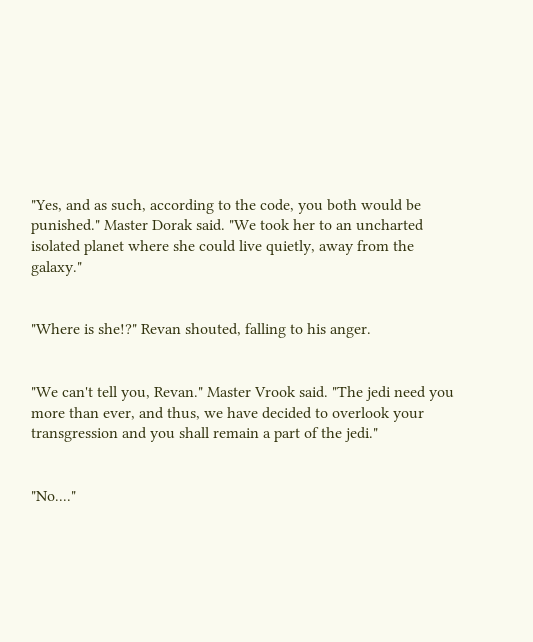"Yes, and as such, according to the code, you both would be punished." Master Dorak said. "We took her to an uncharted isolated planet where she could live quietly, away from the galaxy."


"Where is she!?" Revan shouted, falling to his anger.


"We can't tell you, Revan." Master Vrook said. "The jedi need you more than ever, and thus, we have decided to overlook your transgression and you shall remain a part of the jedi."


"No...."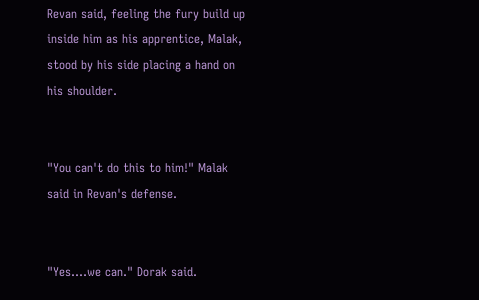Revan said, feeling the fury build up inside him as his apprentice, Malak, stood by his side placing a hand on his shoulder.


"You can't do this to him!" Malak said in Revan's defense.


"Yes....we can." Dorak said.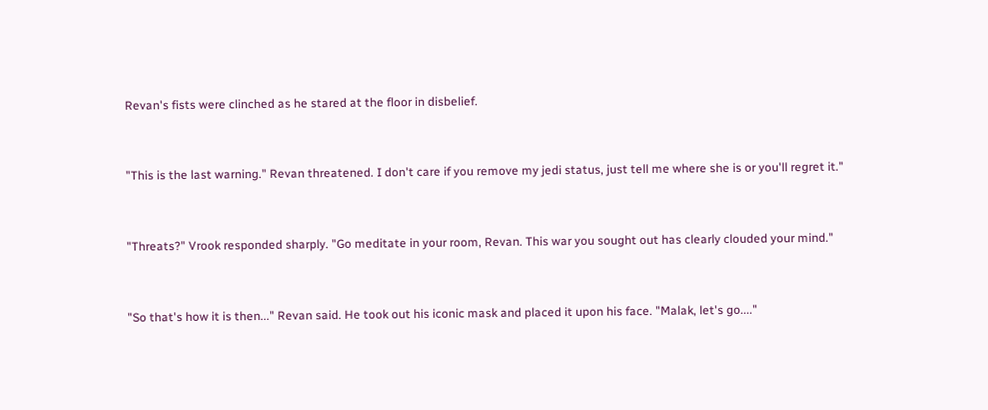Revan's fists were clinched as he stared at the floor in disbelief.


"This is the last warning." Revan threatened. I don't care if you remove my jedi status, just tell me where she is or you'll regret it."


"Threats?" Vrook responded sharply. "Go meditate in your room, Revan. This war you sought out has clearly clouded your mind."


"So that's how it is then..." Revan said. He took out his iconic mask and placed it upon his face. "Malak, let's go...."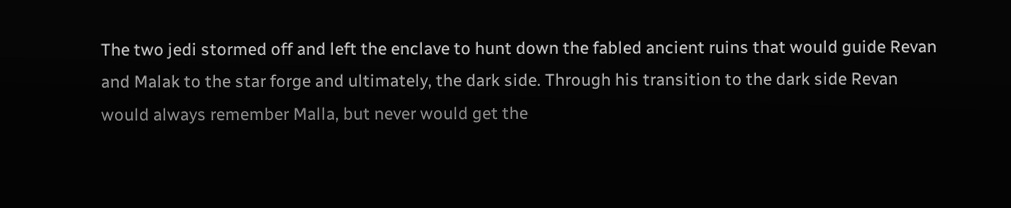The two jedi stormed off and left the enclave to hunt down the fabled ancient ruins that would guide Revan and Malak to the star forge and ultimately, the dark side. Through his transition to the dark side Revan would always remember Malla, but never would get the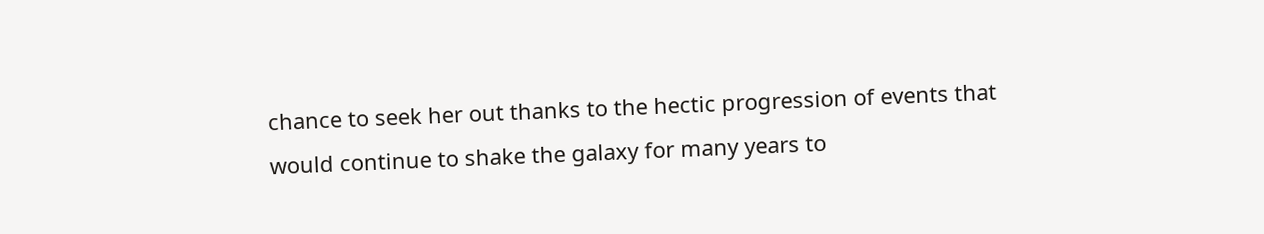chance to seek her out thanks to the hectic progression of events that would continue to shake the galaxy for many years to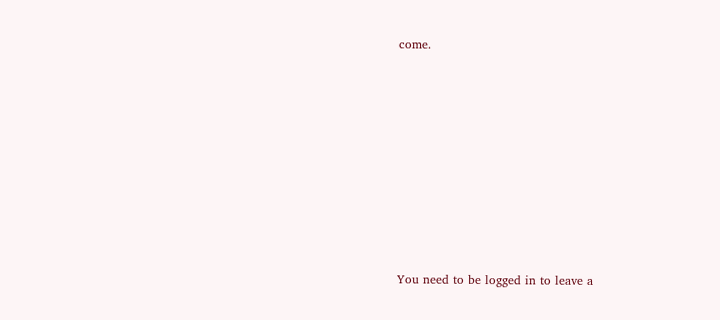come.









You need to be logged in to leave a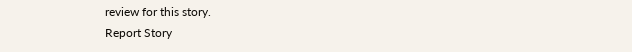review for this story.
Report Story